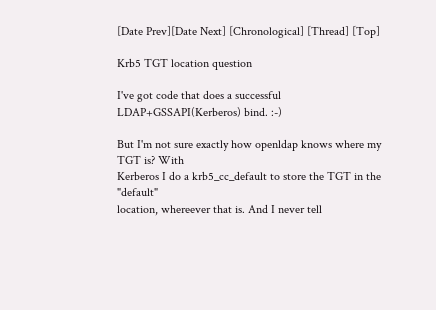[Date Prev][Date Next] [Chronological] [Thread] [Top]

Krb5 TGT location question

I've got code that does a successful LDAP+GSSAPI(Kerberos) bind. :-)

But I'm not sure exactly how openldap knows where my TGT is? With
Kerberos I do a krb5_cc_default to store the TGT in the "default"
location, whereever that is. And I never tell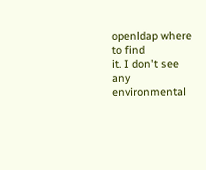openldap where to find
it. I don't see any environmental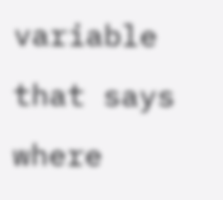variable that says where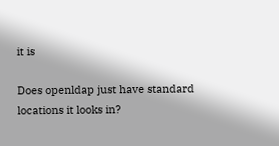it is

Does openldap just have standard locations it looks in?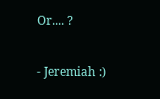Or.... ?

- Jeremiah :)